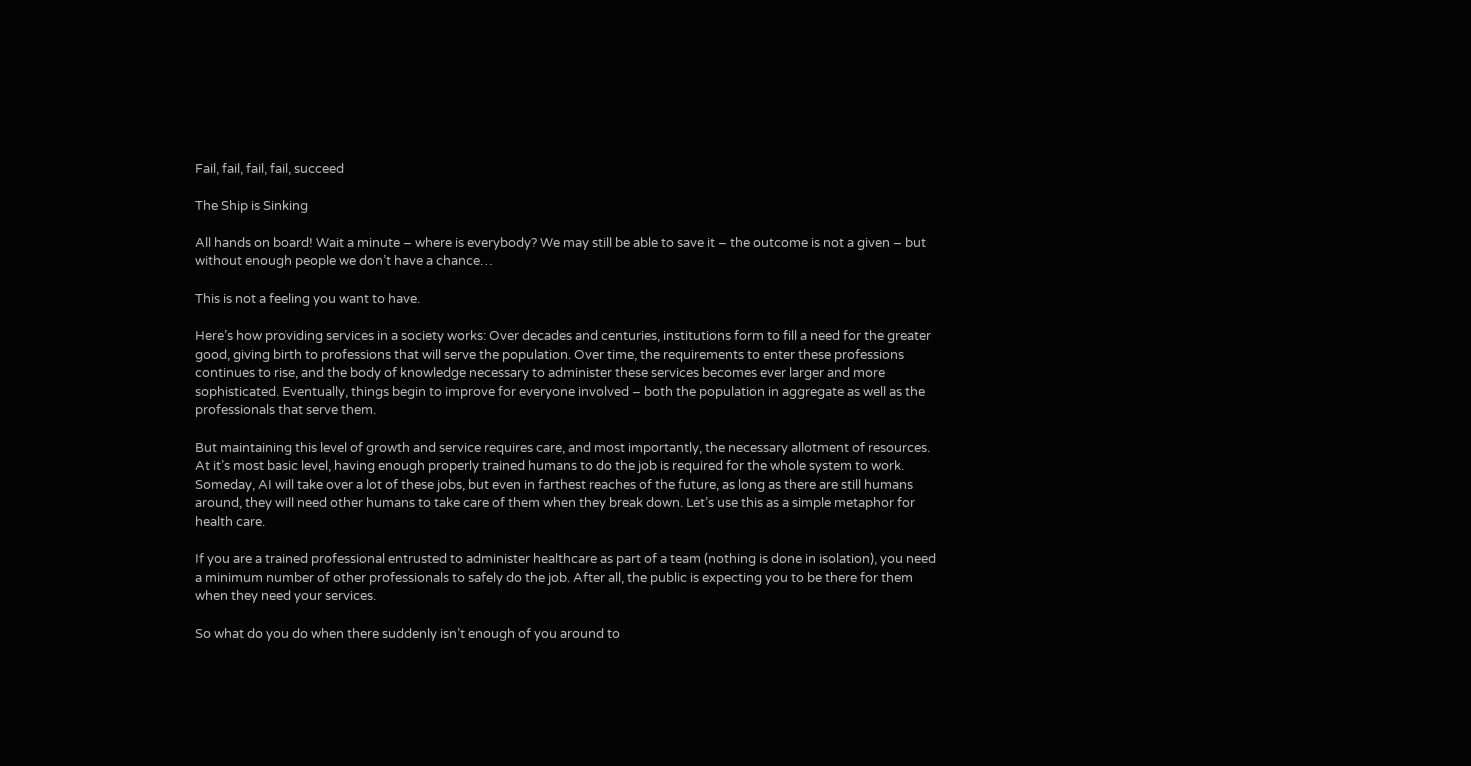Fail, fail, fail, fail, succeed

The Ship is Sinking

All hands on board! Wait a minute – where is everybody? We may still be able to save it – the outcome is not a given – but without enough people we don’t have a chance…

This is not a feeling you want to have.

Here’s how providing services in a society works: Over decades and centuries, institutions form to fill a need for the greater good, giving birth to professions that will serve the population. Over time, the requirements to enter these professions continues to rise, and the body of knowledge necessary to administer these services becomes ever larger and more sophisticated. Eventually, things begin to improve for everyone involved – both the population in aggregate as well as the professionals that serve them.

But maintaining this level of growth and service requires care, and most importantly, the necessary allotment of resources. At it’s most basic level, having enough properly trained humans to do the job is required for the whole system to work. Someday, AI will take over a lot of these jobs, but even in farthest reaches of the future, as long as there are still humans around, they will need other humans to take care of them when they break down. Let’s use this as a simple metaphor for health care.

If you are a trained professional entrusted to administer healthcare as part of a team (nothing is done in isolation), you need a minimum number of other professionals to safely do the job. After all, the public is expecting you to be there for them when they need your services.

So what do you do when there suddenly isn’t enough of you around to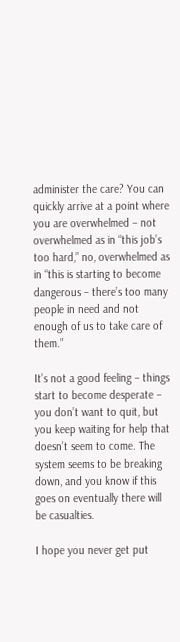administer the care? You can quickly arrive at a point where you are overwhelmed – not overwhelmed as in “this job’s too hard,” no, overwhelmed as in “this is starting to become dangerous – there’s too many people in need and not enough of us to take care of them.”

It’s not a good feeling – things start to become desperate – you don’t want to quit, but you keep waiting for help that doesn’t seem to come. The system seems to be breaking down, and you know if this goes on eventually there will be casualties.

I hope you never get put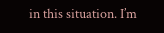in this situation. I’m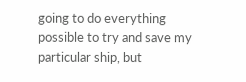going to do everything possible to try and save my particular ship, but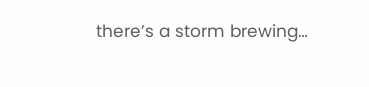there’s a storm brewing…